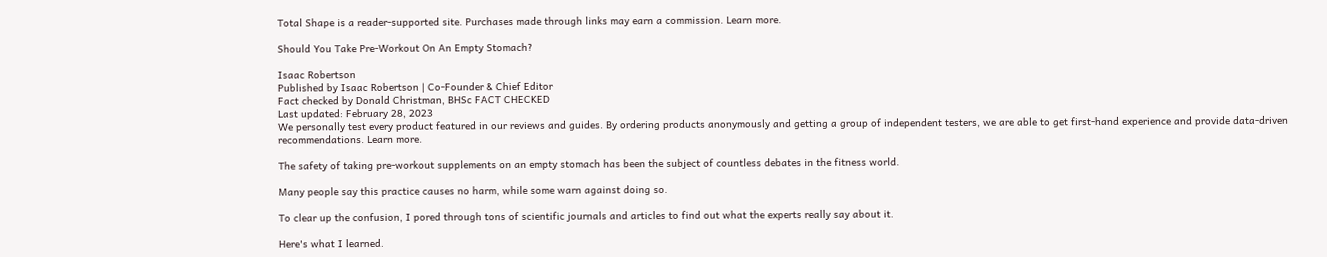Total Shape is a reader-supported site. Purchases made through links may earn a commission. Learn more.

Should You Take Pre-Workout On An Empty Stomach?

Isaac Robertson
Published by Isaac Robertson | Co-Founder & Chief Editor
Fact checked by Donald Christman, BHSc FACT CHECKED
Last updated: February 28, 2023
We personally test every product featured in our reviews and guides. By ordering products anonymously and getting a group of independent testers, we are able to get first-hand experience and provide data-driven recommendations. Learn more.

The safety of taking pre-workout supplements on an empty stomach has been the subject of countless debates in the fitness world.

Many people say this practice causes no harm, while some warn against doing so.

To clear up the confusion, I pored through tons of scientific journals and articles to find out what the experts really say about it.

Here's what I learned.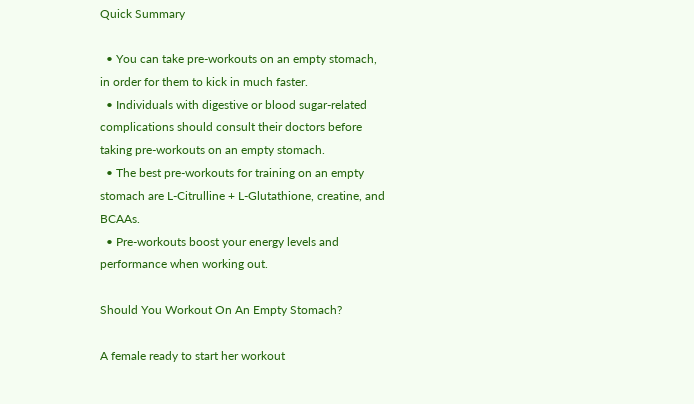Quick Summary

  • You can take pre-workouts on an empty stomach, in order for them to kick in much faster.
  • Individuals with digestive or blood sugar-related complications should consult their doctors before taking pre-workouts on an empty stomach.
  • The best pre-workouts for training on an empty stomach are L-Citrulline + L-Glutathione, creatine, and BCAAs.
  • Pre-workouts boost your energy levels and performance when working out.

Should You Workout On An Empty Stomach?

A female ready to start her workout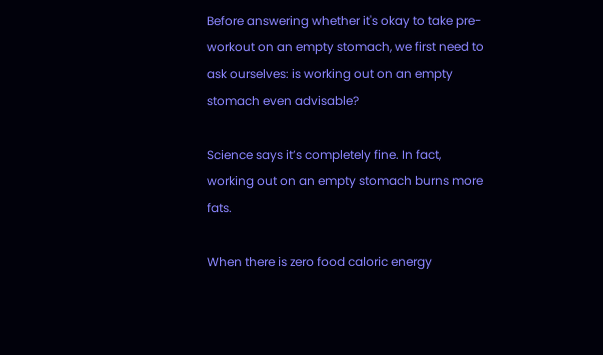Before answering whether it's okay to take pre-workout on an empty stomach, we first need to ask ourselves: is working out on an empty stomach even advisable?

Science says it’s completely fine. In fact, working out on an empty stomach burns more fats.

When there is zero food caloric energy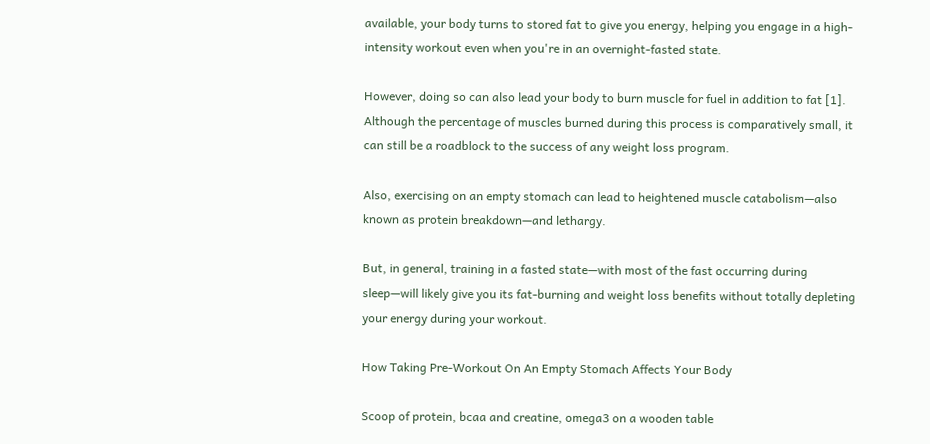available, your body turns to stored fat to give you energy, helping you engage in a high-intensity workout even when you're in an overnight-fasted state.

However, doing so can also lead your body to burn muscle for fuel in addition to fat [1]. Although the percentage of muscles burned during this process is comparatively small, it can still be a roadblock to the success of any weight loss program.

Also, exercising on an empty stomach can lead to heightened muscle catabolism—also known as protein breakdown—and lethargy.

But, in general, training in a fasted state—with most of the fast occurring during sleep—will likely give you its fat-burning and weight loss benefits without totally depleting your energy during your workout.

How Taking Pre-Workout On An Empty Stomach Affects Your Body

Scoop of protein, bcaa and creatine, omega3 on a wooden table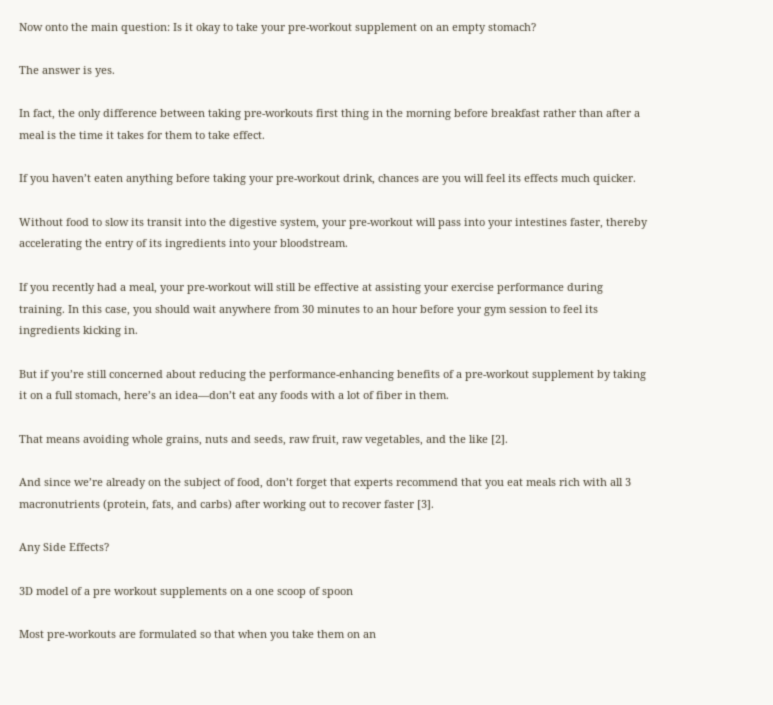Now onto the main question: Is it okay to take your pre-workout supplement on an empty stomach?

The answer is yes.

In fact, the only difference between taking pre-workouts first thing in the morning before breakfast rather than after a meal is the time it takes for them to take effect.

If you haven’t eaten anything before taking your pre-workout drink, chances are you will feel its effects much quicker.

Without food to slow its transit into the digestive system, your pre-workout will pass into your intestines faster, thereby accelerating the entry of its ingredients into your bloodstream.

If you recently had a meal, your pre-workout will still be effective at assisting your exercise performance during training. In this case, you should wait anywhere from 30 minutes to an hour before your gym session to feel its ingredients kicking in.

But if you’re still concerned about reducing the performance-enhancing benefits of a pre-workout supplement by taking it on a full stomach, here’s an idea—don’t eat any foods with a lot of fiber in them.

That means avoiding whole grains, nuts and seeds, raw fruit, raw vegetables, and the like [2].

And since we’re already on the subject of food, don’t forget that experts recommend that you eat meals rich with all 3 macronutrients (protein, fats, and carbs) after working out to recover faster [3].

Any Side Effects?

3D model of a pre workout supplements on a one scoop of spoon

Most pre-workouts are formulated so that when you take them on an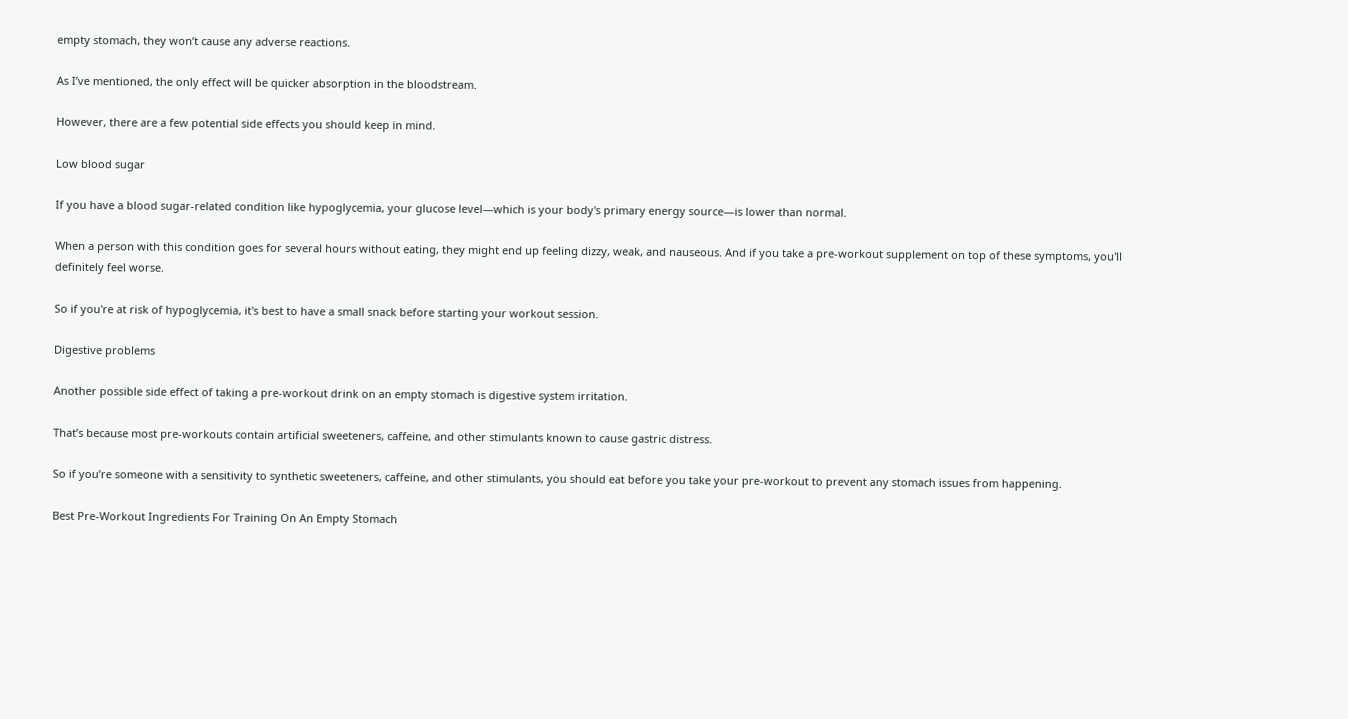empty stomach, they won’t cause any adverse reactions.

As I’ve mentioned, the only effect will be quicker absorption in the bloodstream.

However, there are a few potential side effects you should keep in mind.

Low blood sugar

If you have a blood sugar-related condition like hypoglycemia, your glucose level—which is your body's primary energy source—is lower than normal.

When a person with this condition goes for several hours without eating, they might end up feeling dizzy, weak, and nauseous. And if you take a pre-workout supplement on top of these symptoms, you'll definitely feel worse.

So if you're at risk of hypoglycemia, it's best to have a small snack before starting your workout session.

Digestive problems

Another possible side effect of taking a pre-workout drink on an empty stomach is digestive system irritation.

That’s because most pre-workouts contain artificial sweeteners, caffeine, and other stimulants known to cause gastric distress.

So if you’re someone with a sensitivity to synthetic sweeteners, caffeine, and other stimulants, you should eat before you take your pre-workout to prevent any stomach issues from happening.

Best Pre-Workout Ingredients For Training On An Empty Stomach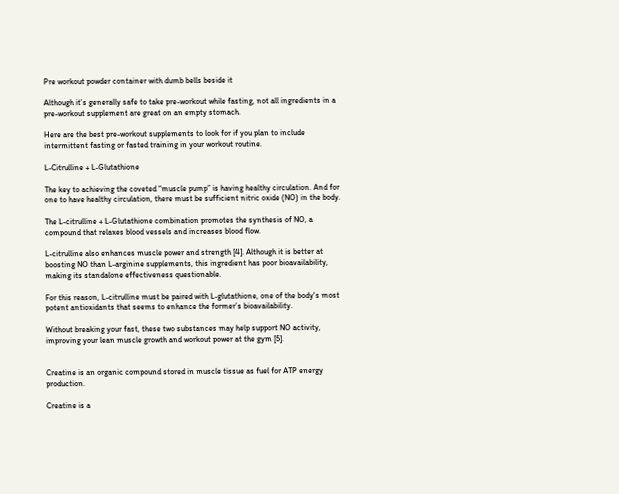Pre workout powder container with dumb bells beside it

Although it’s generally safe to take pre-workout while fasting, not all ingredients in a pre-workout supplement are great on an empty stomach.

Here are the best pre-workout supplements to look for if you plan to include intermittent fasting or fasted training in your workout routine.

L-Citrulline + L-Glutathione

The key to achieving the coveted “muscle pump” is having healthy circulation. And for one to have healthy circulation, there must be sufficient nitric oxide (NO) in the body.

The L-citrulline + L-Glutathione combination promotes the synthesis of NO, a compound that relaxes blood vessels and increases blood flow.

L-citrulline also enhances muscle power and strength [4]. Although it is better at boosting NO than L-arginine supplements, this ingredient has poor bioavailability, making its standalone effectiveness questionable.

For this reason, L-citrulline must be paired with L-glutathione, one of the body's most potent antioxidants that seems to enhance the former’s bioavailability.

Without breaking your fast, these two substances may help support NO activity, improving your lean muscle growth and workout power at the gym [5].


Creatine is an organic compound stored in muscle tissue as fuel for ATP energy production.

Creatine is a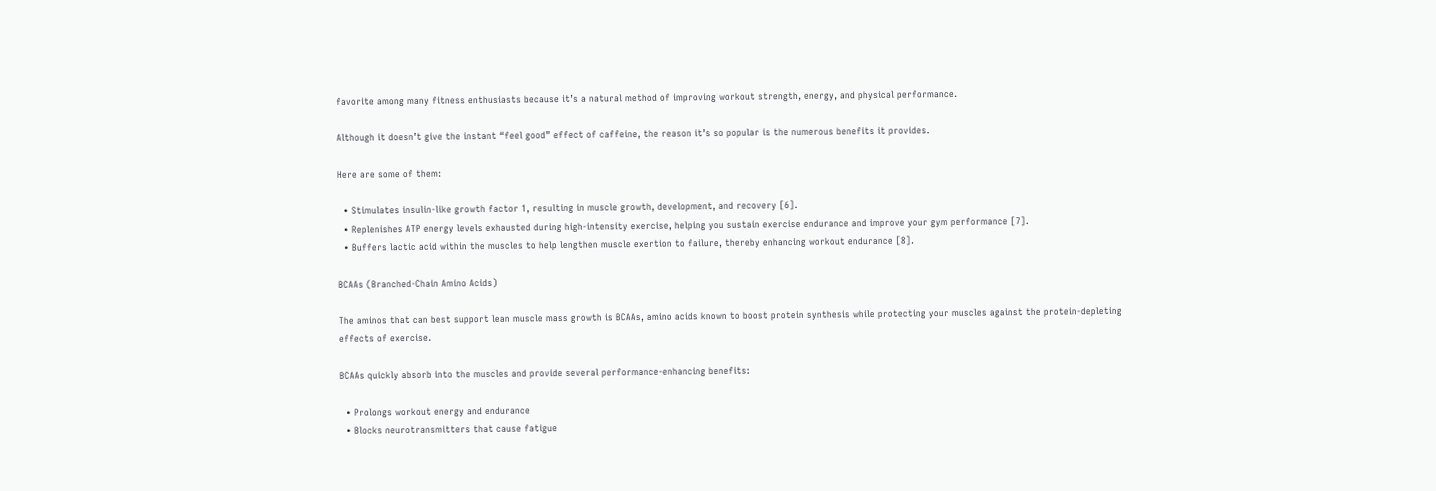favorite among many fitness enthusiasts because it’s a natural method of improving workout strength, energy, and physical performance.

Although it doesn’t give the instant “feel good” effect of caffeine, the reason it’s so popular is the numerous benefits it provides.

Here are some of them:

  • Stimulates insulin-like growth factor 1, resulting in muscle growth, development, and recovery [6].
  • Replenishes ATP energy levels exhausted during high-intensity exercise, helping you sustain exercise endurance and improve your gym performance [7].
  • Buffers lactic acid within the muscles to help lengthen muscle exertion to failure, thereby enhancing workout endurance [8].

BCAAs (Branched-Chain Amino Acids)

The aminos that can best support lean muscle mass growth is BCAAs, amino acids known to boost protein synthesis while protecting your muscles against the protein-depleting effects of exercise.

BCAAs quickly absorb into the muscles and provide several performance-enhancing benefits:

  • Prolongs workout energy and endurance
  • Blocks neurotransmitters that cause fatigue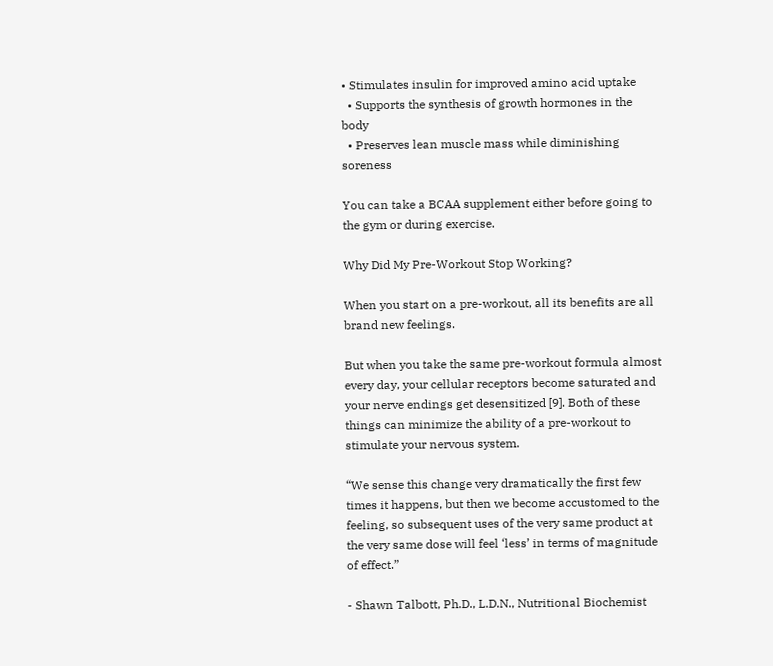• Stimulates insulin for improved amino acid uptake
  • Supports the synthesis of growth hormones in the body
  • Preserves lean muscle mass while diminishing soreness

You can take a BCAA supplement either before going to the gym or during exercise.

Why Did My Pre-Workout Stop Working?

When you start on a pre-workout, all its benefits are all brand new feelings.

But when you take the same pre-workout formula almost every day, your cellular receptors become saturated and your nerve endings get desensitized [9]. Both of these things can minimize the ability of a pre-workout to stimulate your nervous system.

“We sense this change very dramatically the first few times it happens, but then we become accustomed to the feeling, so subsequent uses of the very same product at the very same dose will feel ‘less’ in terms of magnitude of effect.”

- Shawn Talbott, Ph.D., L.D.N., Nutritional Biochemist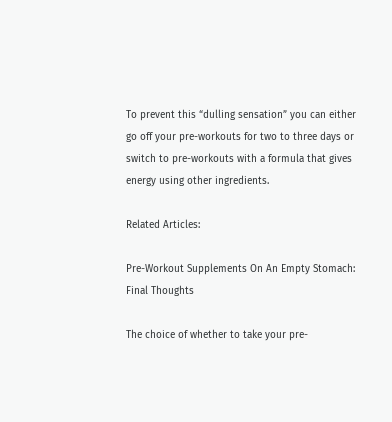To prevent this “dulling sensation” you can either go off your pre-workouts for two to three days or switch to pre-workouts with a formula that gives energy using other ingredients.

Related Articles:

Pre-Workout Supplements On An Empty Stomach: Final Thoughts

The choice of whether to take your pre-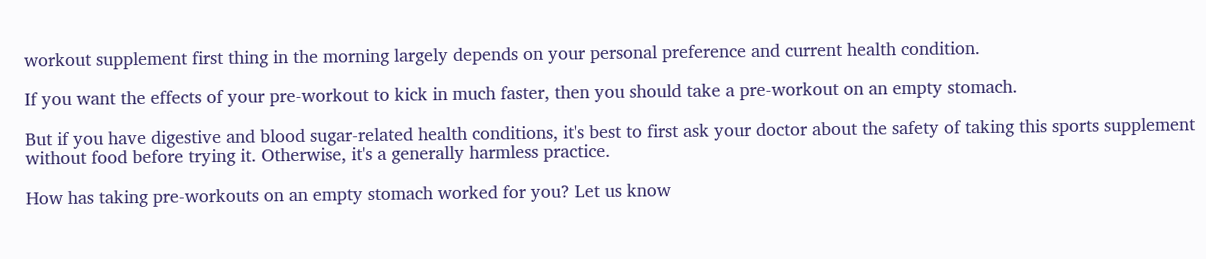workout supplement first thing in the morning largely depends on your personal preference and current health condition.

If you want the effects of your pre-workout to kick in much faster, then you should take a pre-workout on an empty stomach.

But if you have digestive and blood sugar-related health conditions, it's best to first ask your doctor about the safety of taking this sports supplement without food before trying it. Otherwise, it's a generally harmless practice.

How has taking pre-workouts on an empty stomach worked for you? Let us know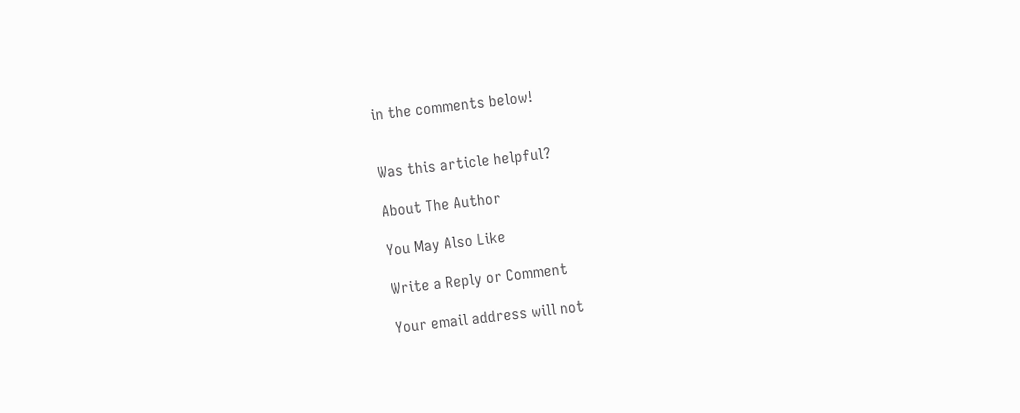in the comments below!


Was this article helpful?

About The Author

You May Also Like

Write a Reply or Comment

Your email address will not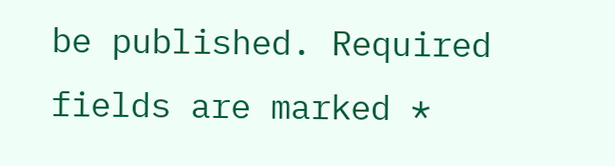be published. Required fields are marked *